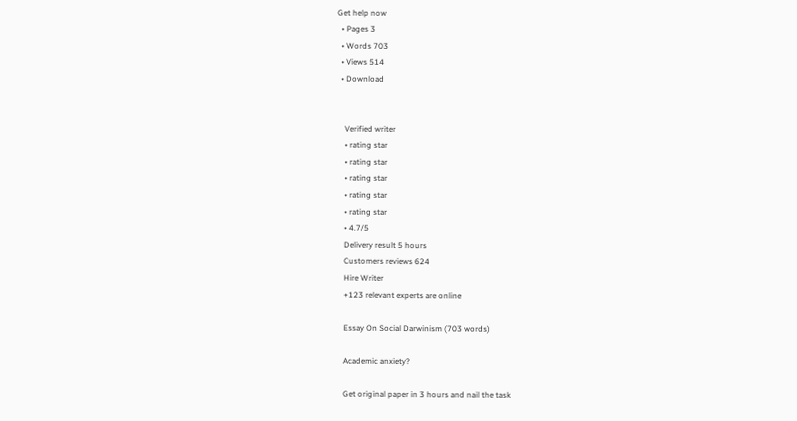Get help now
  • Pages 3
  • Words 703
  • Views 514
  • Download


    Verified writer
    • rating star
    • rating star
    • rating star
    • rating star
    • rating star
    • 4.7/5
    Delivery result 5 hours
    Customers reviews 624
    Hire Writer
    +123 relevant experts are online

    Essay On Social Darwinism (703 words)

    Academic anxiety?

    Get original paper in 3 hours and nail the task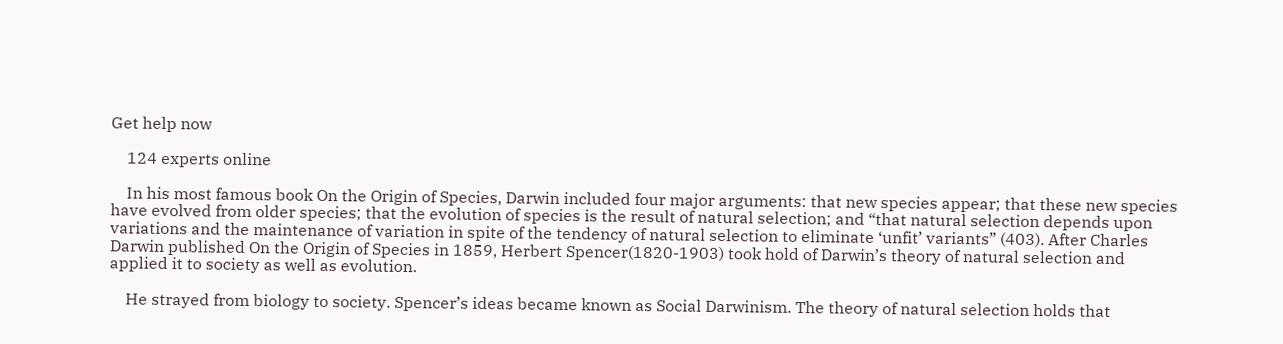Get help now

    124 experts online

    In his most famous book On the Origin of Species, Darwin included four major arguments: that new species appear; that these new species have evolved from older species; that the evolution of species is the result of natural selection; and “that natural selection depends upon variations and the maintenance of variation in spite of the tendency of natural selection to eliminate ‘unfit’ variants” (403). After Charles Darwin published On the Origin of Species in 1859, Herbert Spencer(1820-1903) took hold of Darwin’s theory of natural selection and applied it to society as well as evolution.

    He strayed from biology to society. Spencer’s ideas became known as Social Darwinism. The theory of natural selection holds that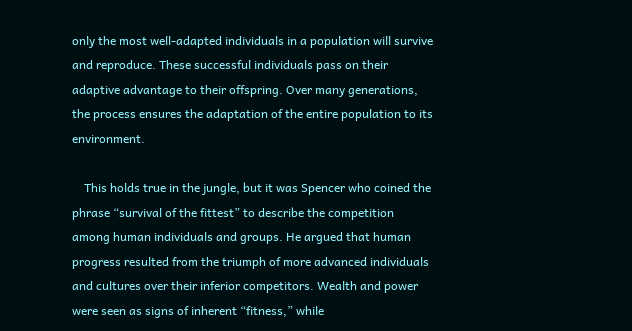only the most well-adapted individuals in a population will survive and reproduce. These successful individuals pass on their adaptive advantage to their offspring. Over many generations, the process ensures the adaptation of the entire population to its environment.

    This holds true in the jungle, but it was Spencer who coined the phrase “survival of the fittest” to describe the competition among human individuals and groups. He argued that human progress resulted from the triumph of more advanced individuals and cultures over their inferior competitors. Wealth and power were seen as signs of inherent “fitness,” while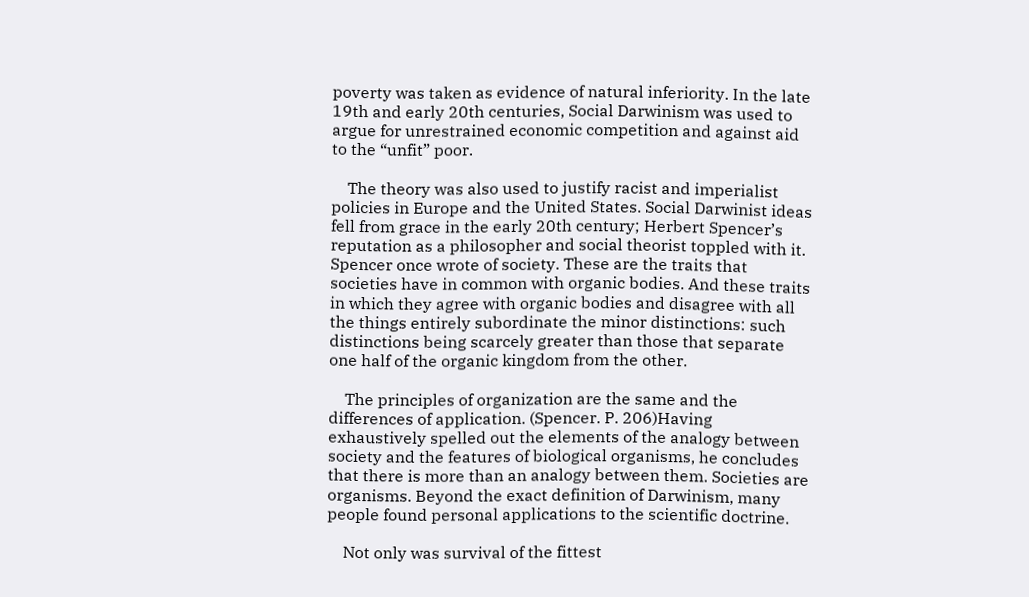poverty was taken as evidence of natural inferiority. In the late 19th and early 20th centuries, Social Darwinism was used to argue for unrestrained economic competition and against aid to the “unfit” poor.

    The theory was also used to justify racist and imperialist policies in Europe and the United States. Social Darwinist ideas fell from grace in the early 20th century; Herbert Spencer’s reputation as a philosopher and social theorist toppled with it. Spencer once wrote of society. These are the traits that societies have in common with organic bodies. And these traits in which they agree with organic bodies and disagree with all the things entirely subordinate the minor distinctions: such distinctions being scarcely greater than those that separate one half of the organic kingdom from the other.

    The principles of organization are the same and the differences of application. (Spencer. P. 206)Having exhaustively spelled out the elements of the analogy between society and the features of biological organisms, he concludes that there is more than an analogy between them. Societies are organisms. Beyond the exact definition of Darwinism, many people found personal applications to the scientific doctrine.

    Not only was survival of the fittest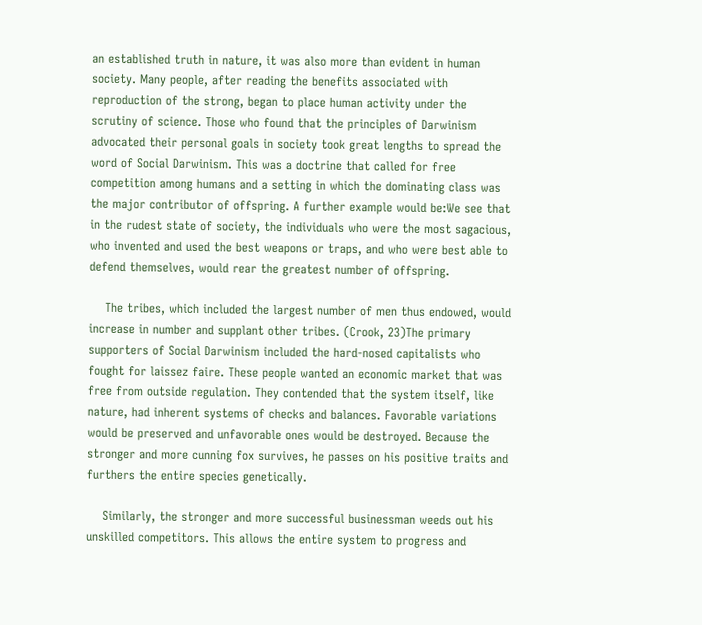an established truth in nature, it was also more than evident in human society. Many people, after reading the benefits associated with reproduction of the strong, began to place human activity under the scrutiny of science. Those who found that the principles of Darwinism advocated their personal goals in society took great lengths to spread the word of Social Darwinism. This was a doctrine that called for free competition among humans and a setting in which the dominating class was the major contributor of offspring. A further example would be:We see that in the rudest state of society, the individuals who were the most sagacious, who invented and used the best weapons or traps, and who were best able to defend themselves, would rear the greatest number of offspring.

    The tribes, which included the largest number of men thus endowed, would increase in number and supplant other tribes. (Crook, 23)The primary supporters of Social Darwinism included the hard-nosed capitalists who fought for laissez faire. These people wanted an economic market that was free from outside regulation. They contended that the system itself, like nature, had inherent systems of checks and balances. Favorable variations would be preserved and unfavorable ones would be destroyed. Because the stronger and more cunning fox survives, he passes on his positive traits and furthers the entire species genetically.

    Similarly, the stronger and more successful businessman weeds out his unskilled competitors. This allows the entire system to progress and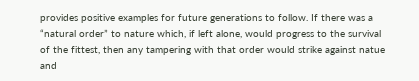provides positive examples for future generations to follow. If there was a “natural order” to nature which, if left alone, would progress to the survival of the fittest, then any tampering with that order would strike against natue and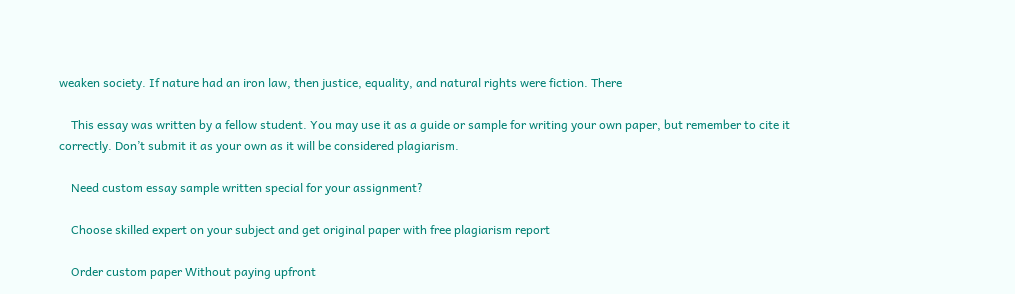weaken society. If nature had an iron law, then justice, equality, and natural rights were fiction. There

    This essay was written by a fellow student. You may use it as a guide or sample for writing your own paper, but remember to cite it correctly. Don’t submit it as your own as it will be considered plagiarism.

    Need custom essay sample written special for your assignment?

    Choose skilled expert on your subject and get original paper with free plagiarism report

    Order custom paper Without paying upfront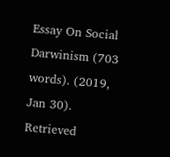Essay On Social Darwinism (703 words). (2019, Jan 30). Retrieved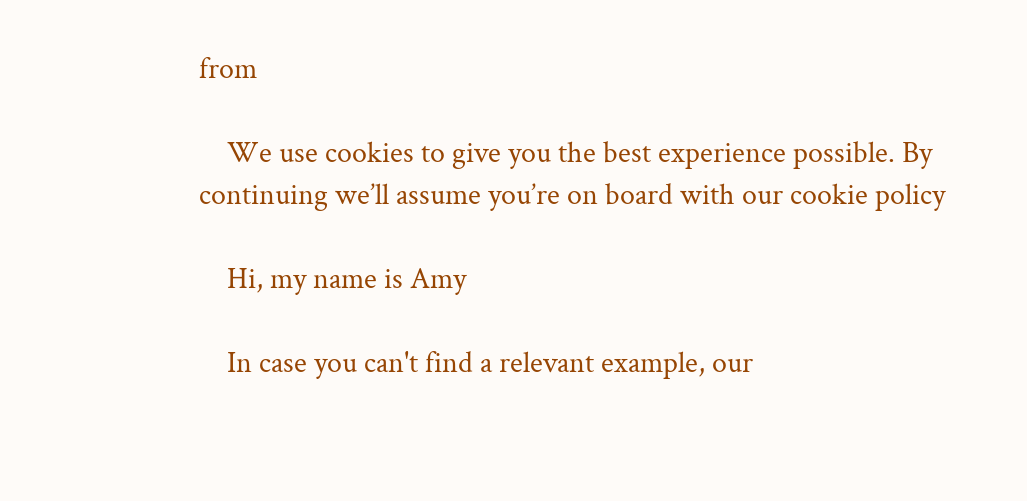from

    We use cookies to give you the best experience possible. By continuing we’ll assume you’re on board with our cookie policy

    Hi, my name is Amy

    In case you can't find a relevant example, our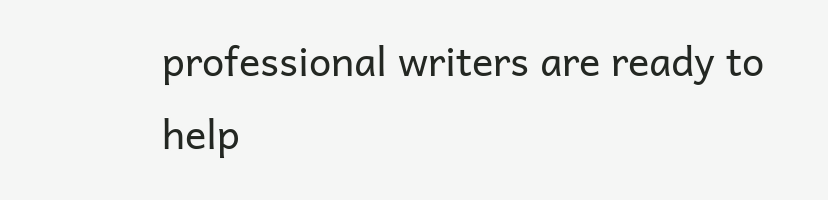professional writers are ready to help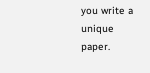you write a unique paper.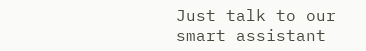Just talk to our smart assistant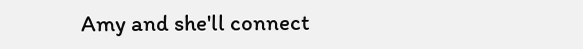Amy and she'll connect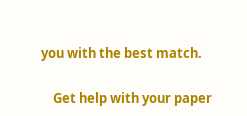you with the best match.

    Get help with your paper